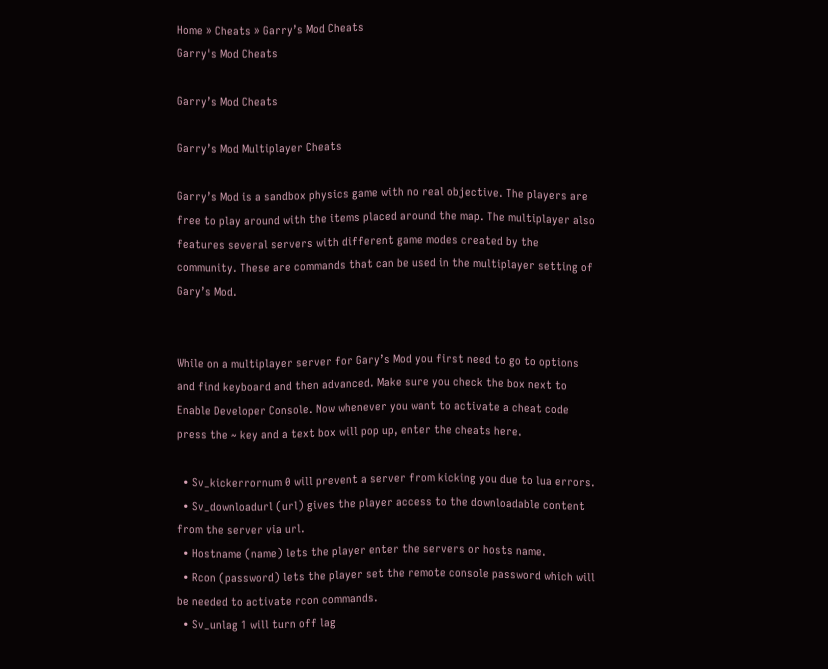Home » Cheats » Garry’s Mod Cheats
Garry's Mod Cheats

Garry’s Mod Cheats

Garry’s Mod Multiplayer Cheats

Garry’s Mod is a sandbox physics game with no real objective. The players are free to play around with the items placed around the map. The multiplayer also features several servers with different game modes created by the community. These are commands that can be used in the multiplayer setting of Gary’s Mod.


While on a multiplayer server for Gary’s Mod you first need to go to options and find keyboard and then advanced. Make sure you check the box next to Enable Developer Console. Now whenever you want to activate a cheat code press the ~ key and a text box will pop up, enter the cheats here.

  • Sv_kickerrornum 0 will prevent a server from kicking you due to lua errors.
  • Sv_downloadurl (url) gives the player access to the downloadable content from the server via url.
  • Hostname (name) lets the player enter the servers or hosts name.
  • Rcon (password) lets the player set the remote console password which will be needed to activate rcon commands.
  • Sv_unlag 1 will turn off lag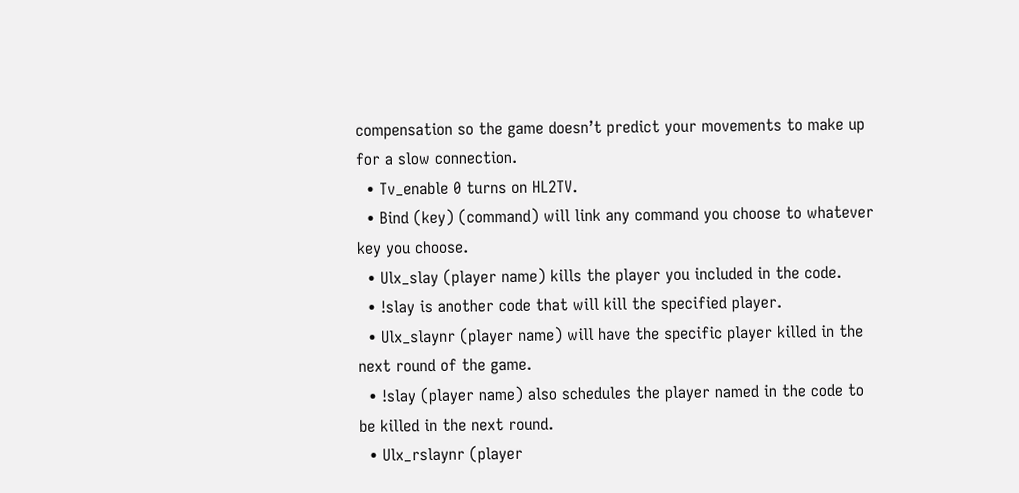compensation so the game doesn’t predict your movements to make up for a slow connection.
  • Tv_enable 0 turns on HL2TV.
  • Bind (key) (command) will link any command you choose to whatever key you choose.
  • Ulx_slay (player name) kills the player you included in the code.
  • !slay is another code that will kill the specified player.
  • Ulx_slaynr (player name) will have the specific player killed in the next round of the game.
  • !slay (player name) also schedules the player named in the code to be killed in the next round.
  • Ulx_rslaynr (player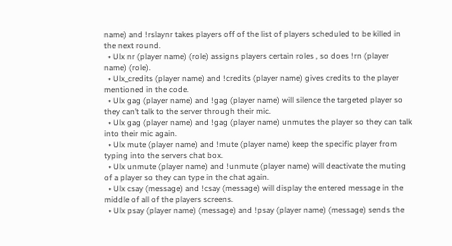name) and !rslaynr takes players off of the list of players scheduled to be killed in the next round.
  • Ulx nr (player name) (role) assigns players certain roles , so does !rn (player name) (role).
  • Ulx_credits (player name) and !credits (player name) gives credits to the player mentioned in the code.
  • Ulx gag (player name) and !gag (player name) will silence the targeted player so they can’t talk to the server through their mic.
  • Ulx gag (player name) and !gag (player name) unmutes the player so they can talk into their mic again.
  • Ulx mute (player name) and !mute (player name) keep the specific player from typing into the servers chat box.
  • Ulx unmute (player name) and !unmute (player name) will deactivate the muting of a player so they can type in the chat again.
  • Ulx csay (message) and !csay (message) will display the entered message in the middle of all of the players screens.
  • Ulx psay (player name) (message) and !psay (player name) (message) sends the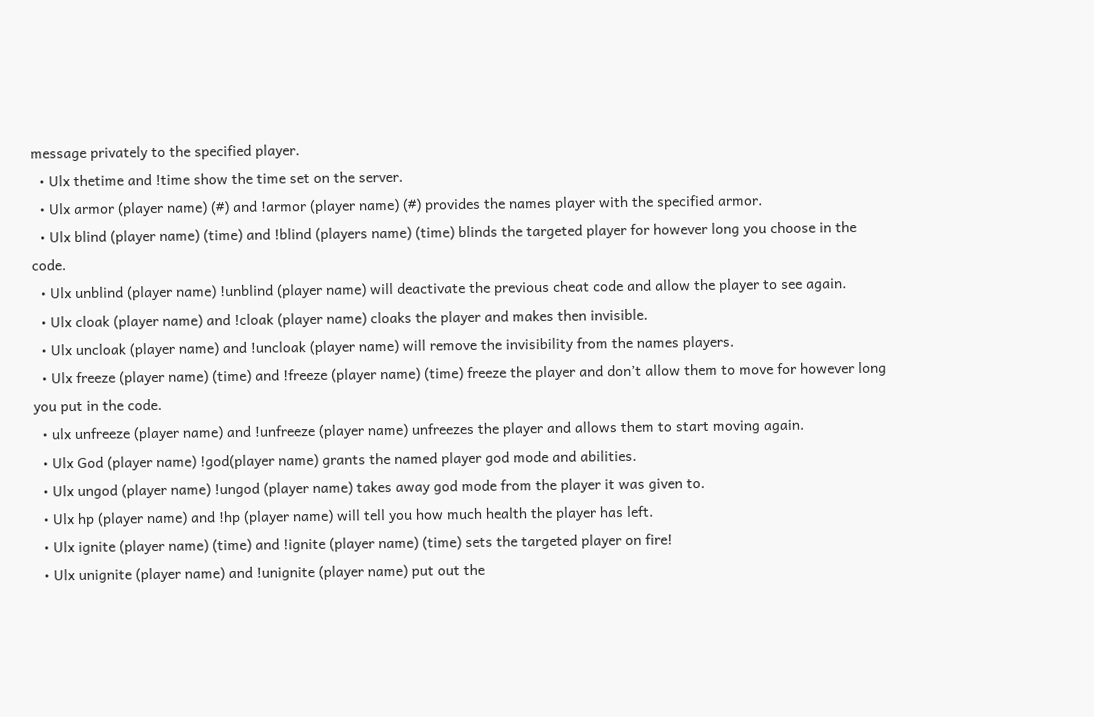message privately to the specified player.
  • Ulx thetime and !time show the time set on the server.
  • Ulx armor (player name) (#) and !armor (player name) (#) provides the names player with the specified armor.
  • Ulx blind (player name) (time) and !blind (players name) (time) blinds the targeted player for however long you choose in the code.
  • Ulx unblind (player name) !unblind (player name) will deactivate the previous cheat code and allow the player to see again.
  • Ulx cloak (player name) and !cloak (player name) cloaks the player and makes then invisible.
  • Ulx uncloak (player name) and !uncloak (player name) will remove the invisibility from the names players.
  • Ulx freeze (player name) (time) and !freeze (player name) (time) freeze the player and don’t allow them to move for however long you put in the code.
  • ulx unfreeze (player name) and !unfreeze (player name) unfreezes the player and allows them to start moving again.
  • Ulx God (player name) !god(player name) grants the named player god mode and abilities.
  • Ulx ungod (player name) !ungod (player name) takes away god mode from the player it was given to.
  • Ulx hp (player name) and !hp (player name) will tell you how much health the player has left.
  • Ulx ignite (player name) (time) and !ignite (player name) (time) sets the targeted player on fire!
  • Ulx unignite (player name) and !unignite (player name) put out the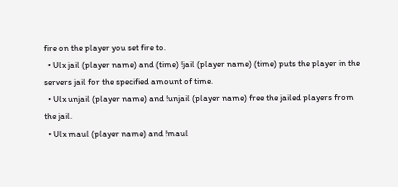fire on the player you set fire to.
  • Ulx jail (player name) and (time) !jail (player name) (time) puts the player in the servers jail for the specified amount of time.
  • Ulx unjail (player name) and !unjail (player name) free the jailed players from the jail.
  • Ulx maul (player name) and !maul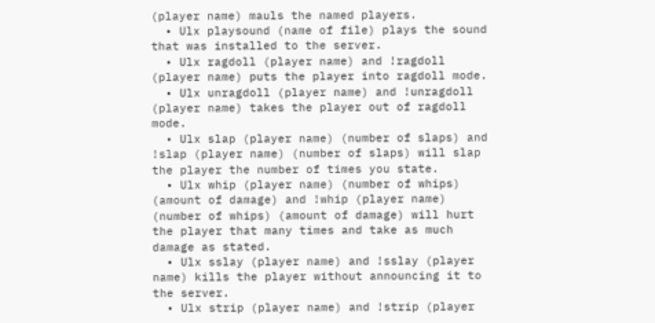(player name) mauls the named players.
  • Ulx playsound (name of file) plays the sound that was installed to the server.
  • Ulx ragdoll (player name) and !ragdoll (player name) puts the player into ragdoll mode.
  • Ulx unragdoll (player name) and !unragdoll (player name) takes the player out of ragdoll mode.
  • Ulx slap (player name) (number of slaps) and !slap (player name) (number of slaps) will slap the player the number of times you state.
  • Ulx whip (player name) (number of whips) (amount of damage) and !whip (player name) (number of whips) (amount of damage) will hurt the player that many times and take as much damage as stated.
  • Ulx sslay (player name) and !sslay (player name) kills the player without announcing it to the server.
  • Ulx strip (player name) and !strip (player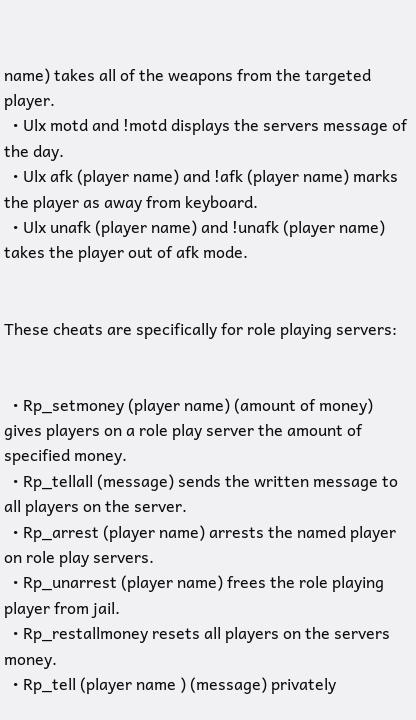name) takes all of the weapons from the targeted player.
  • Ulx motd and !motd displays the servers message of the day.
  • Ulx afk (player name) and !afk (player name) marks the player as away from keyboard.
  • Ulx unafk (player name) and !unafk (player name) takes the player out of afk mode.


These cheats are specifically for role playing servers:


  • Rp_setmoney (player name) (amount of money) gives players on a role play server the amount of specified money.
  • Rp_tellall (message) sends the written message to all players on the server.
  • Rp_arrest (player name) arrests the named player on role play servers.
  • Rp_unarrest (player name) frees the role playing player from jail.
  • Rp_restallmoney resets all players on the servers money.
  • Rp_tell (player name ) (message) privately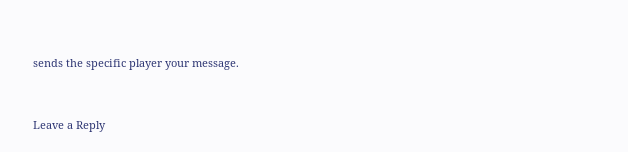sends the specific player your message.


Leave a Reply